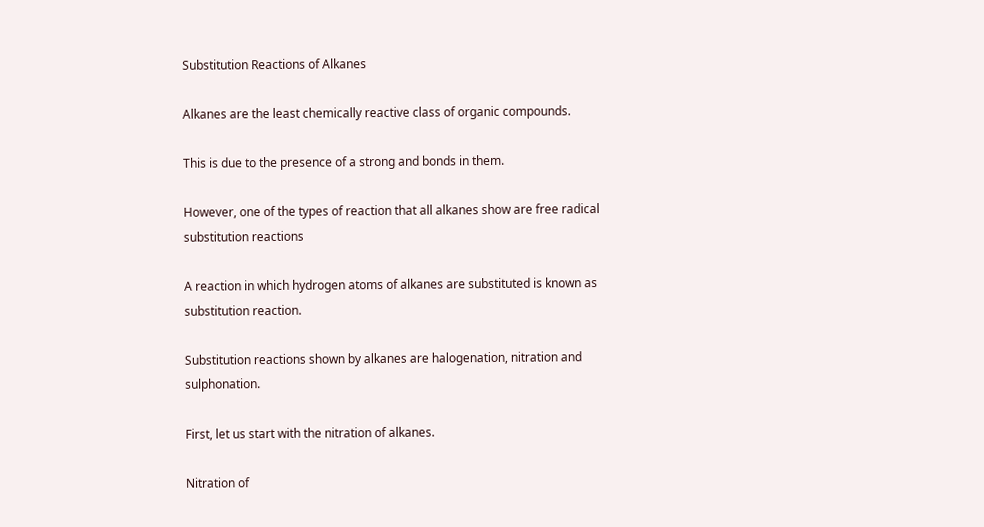Substitution Reactions of Alkanes

Alkanes are the least chemically reactive class of organic compounds.

This is due to the presence of a strong and bonds in them.

However, one of the types of reaction that all alkanes show are free radical substitution reactions

A reaction in which hydrogen atoms of alkanes are substituted is known as substitution reaction.

Substitution reactions shown by alkanes are halogenation, nitration and sulphonation.

First, let us start with the nitration of alkanes.

Nitration of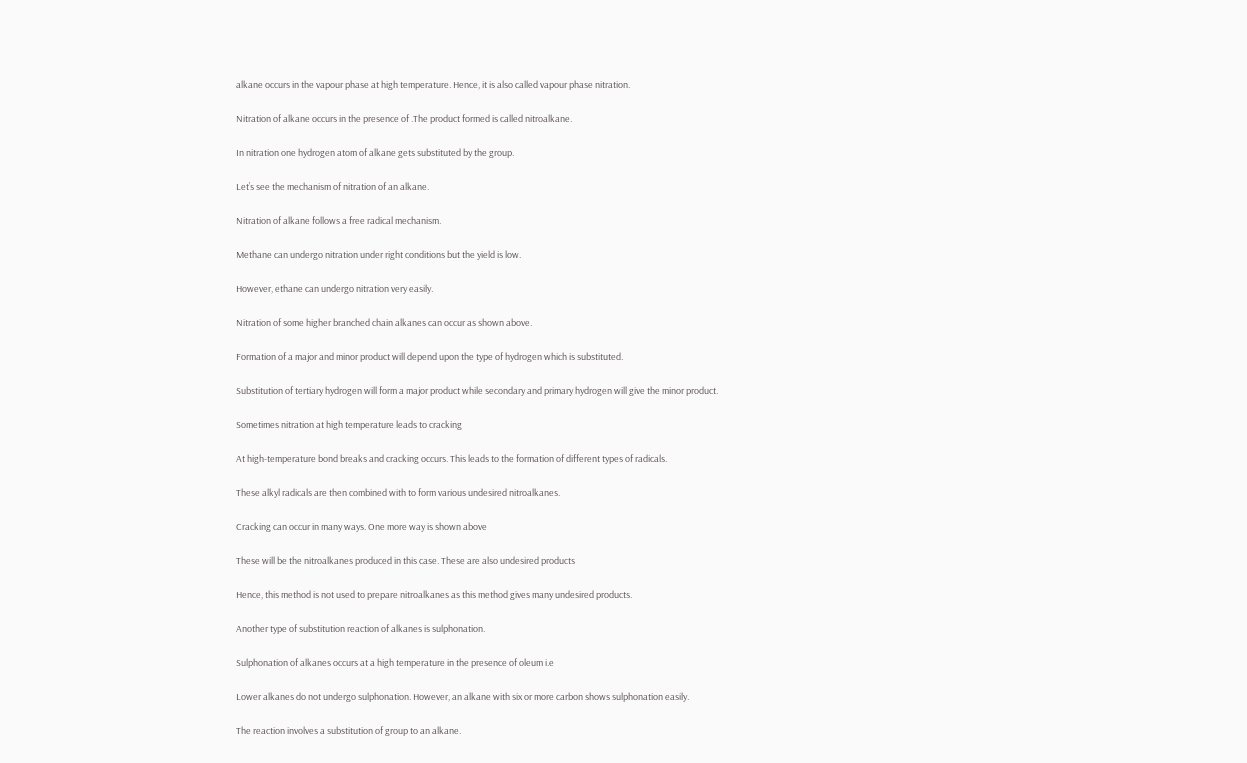alkane occurs in the vapour phase at high temperature. Hence, it is also called vapour phase nitration.

Nitration of alkane occurs in the presence of .The product formed is called nitroalkane.

In nitration one hydrogen atom of alkane gets substituted by the group.

Let’s see the mechanism of nitration of an alkane.

Nitration of alkane follows a free radical mechanism.

Methane can undergo nitration under right conditions but the yield is low.

However, ethane can undergo nitration very easily.

Nitration of some higher branched chain alkanes can occur as shown above.

Formation of a major and minor product will depend upon the type of hydrogen which is substituted.

Substitution of tertiary hydrogen will form a major product while secondary and primary hydrogen will give the minor product.

Sometimes nitration at high temperature leads to cracking

At high-temperature bond breaks and cracking occurs. This leads to the formation of different types of radicals.

These alkyl radicals are then combined with to form various undesired nitroalkanes.

Cracking can occur in many ways. One more way is shown above

These will be the nitroalkanes produced in this case. These are also undesired products

Hence, this method is not used to prepare nitroalkanes as this method gives many undesired products.

Another type of substitution reaction of alkanes is sulphonation.

Sulphonation of alkanes occurs at a high temperature in the presence of oleum i.e

Lower alkanes do not undergo sulphonation. However, an alkane with six or more carbon shows sulphonation easily.

The reaction involves a substitution of group to an alkane.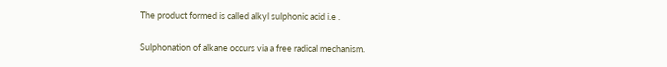The product formed is called alkyl sulphonic acid i.e .

Sulphonation of alkane occurs via a free radical mechanism.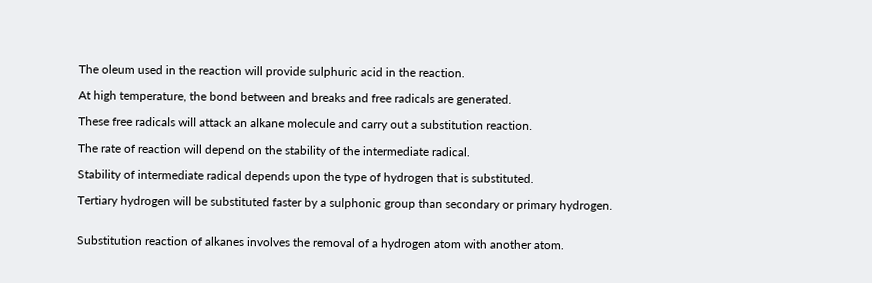The oleum used in the reaction will provide sulphuric acid in the reaction.

At high temperature, the bond between and breaks and free radicals are generated.

These free radicals will attack an alkane molecule and carry out a substitution reaction.

The rate of reaction will depend on the stability of the intermediate radical.

Stability of intermediate radical depends upon the type of hydrogen that is substituted.

Tertiary hydrogen will be substituted faster by a sulphonic group than secondary or primary hydrogen.


Substitution reaction of alkanes involves the removal of a hydrogen atom with another atom.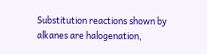Substitution reactions shown by alkanes are halogenation,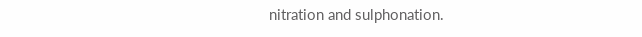nitration and sulphonation.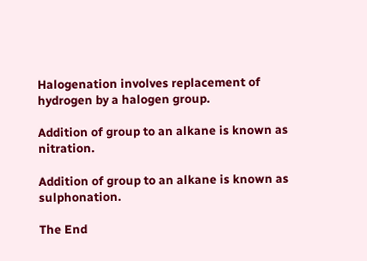Halogenation involves replacement of hydrogen by a halogen group.

Addition of group to an alkane is known as nitration.

Addition of group to an alkane is known as sulphonation.

The End